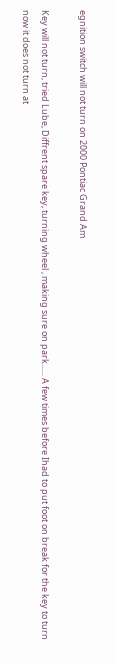egnition switch will not turn on 2000 Pontiac Grand Am

Key will not turn, tried Lube, Diffrent spare key, turning wheel , making sure on park...... A few times before Ihad to put foot on break for the key to turn now it does not turn at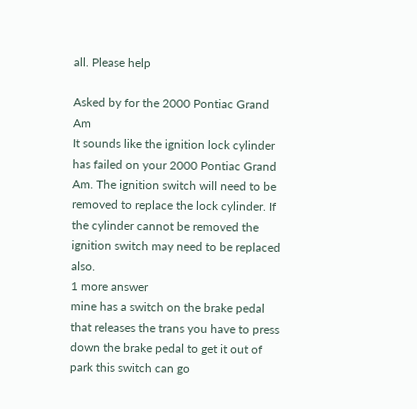all. Please help

Asked by for the 2000 Pontiac Grand Am
It sounds like the ignition lock cylinder has failed on your 2000 Pontiac Grand Am. The ignition switch will need to be removed to replace the lock cylinder. If the cylinder cannot be removed the ignition switch may need to be replaced also.
1 more answer
mine has a switch on the brake pedal that releases the trans you have to press down the brake pedal to get it out of park this switch can go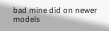bad mine did on newer models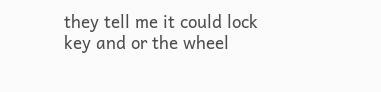they tell me it could lock key and or the wheel